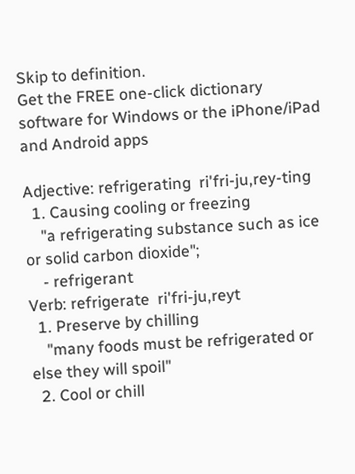Skip to definition.
Get the FREE one-click dictionary software for Windows or the iPhone/iPad and Android apps

Adjective: refrigerating  ri'fri-ju,rey-ting
  1. Causing cooling or freezing
    "a refrigerating substance such as ice or solid carbon dioxide";
    - refrigerant
Verb: refrigerate  ri'fri-ju,reyt
  1. Preserve by chilling
    "many foods must be refrigerated or else they will spoil"
  2. Cool or chill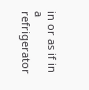in or as if in a refrigerator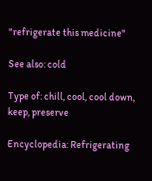"refrigerate this medicine"

See also: cold

Type of: chill, cool, cool down, keep, preserve

Encyclopedia: Refrigerating